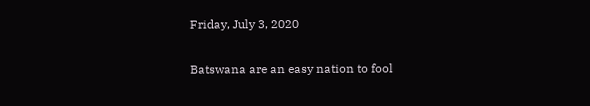Friday, July 3, 2020

Batswana are an easy nation to fool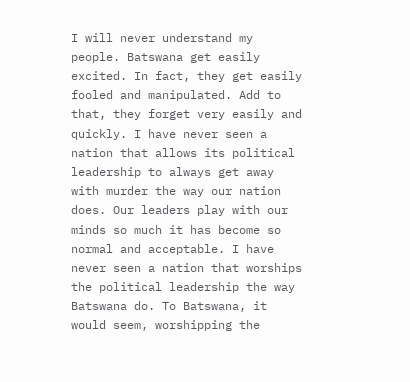I will never understand my people. Batswana get easily excited. In fact, they get easily fooled and manipulated. Add to that, they forget very easily and quickly. I have never seen a nation that allows its political leadership to always get away with murder the way our nation does. Our leaders play with our minds so much it has become so normal and acceptable. I have never seen a nation that worships the political leadership the way Batswana do. To Batswana, it would seem, worshipping the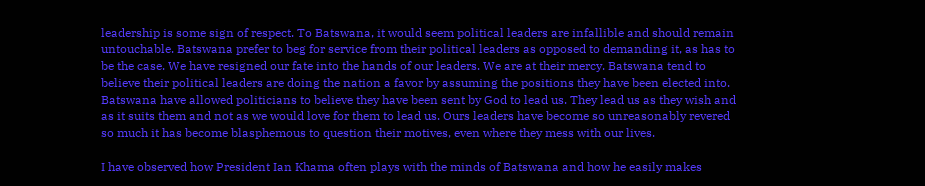leadership is some sign of respect. To Batswana, it would seem political leaders are infallible and should remain untouchable. Batswana prefer to beg for service from their political leaders as opposed to demanding it, as has to be the case. We have resigned our fate into the hands of our leaders. We are at their mercy. Batswana tend to believe their political leaders are doing the nation a favor by assuming the positions they have been elected into. Batswana have allowed politicians to believe they have been sent by God to lead us. They lead us as they wish and as it suits them and not as we would love for them to lead us. Ours leaders have become so unreasonably revered so much it has become blasphemous to question their motives, even where they mess with our lives.

I have observed how President Ian Khama often plays with the minds of Batswana and how he easily makes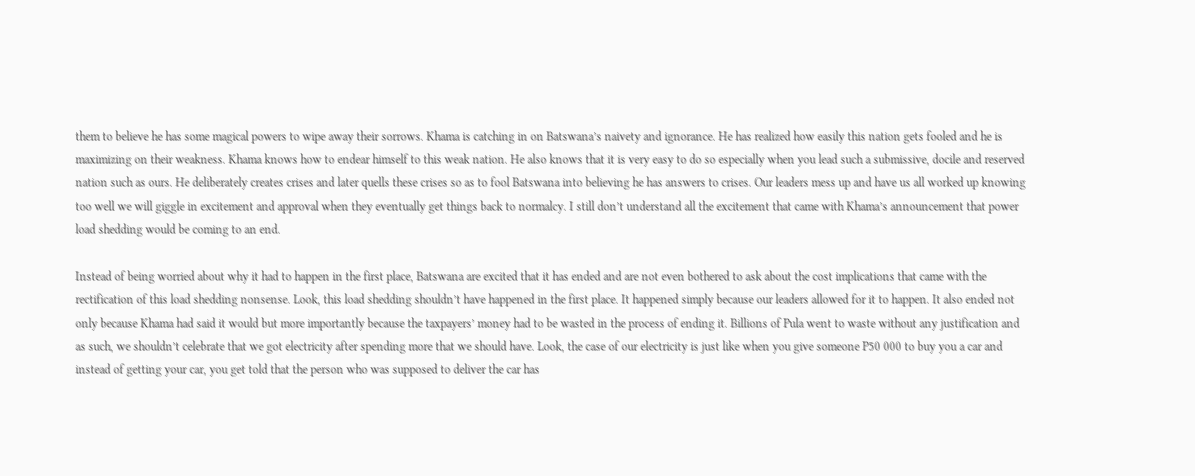them to believe he has some magical powers to wipe away their sorrows. Khama is catching in on Batswana’s naivety and ignorance. He has realized how easily this nation gets fooled and he is maximizing on their weakness. Khama knows how to endear himself to this weak nation. He also knows that it is very easy to do so especially when you lead such a submissive, docile and reserved nation such as ours. He deliberately creates crises and later quells these crises so as to fool Batswana into believing he has answers to crises. Our leaders mess up and have us all worked up knowing too well we will giggle in excitement and approval when they eventually get things back to normalcy. I still don’t understand all the excitement that came with Khama’s announcement that power load shedding would be coming to an end.

Instead of being worried about why it had to happen in the first place, Batswana are excited that it has ended and are not even bothered to ask about the cost implications that came with the rectification of this load shedding nonsense. Look, this load shedding shouldn’t have happened in the first place. It happened simply because our leaders allowed for it to happen. It also ended not only because Khama had said it would but more importantly because the taxpayers’ money had to be wasted in the process of ending it. Billions of Pula went to waste without any justification and as such, we shouldn’t celebrate that we got electricity after spending more that we should have. Look, the case of our electricity is just like when you give someone P50 000 to buy you a car and instead of getting your car, you get told that the person who was supposed to deliver the car has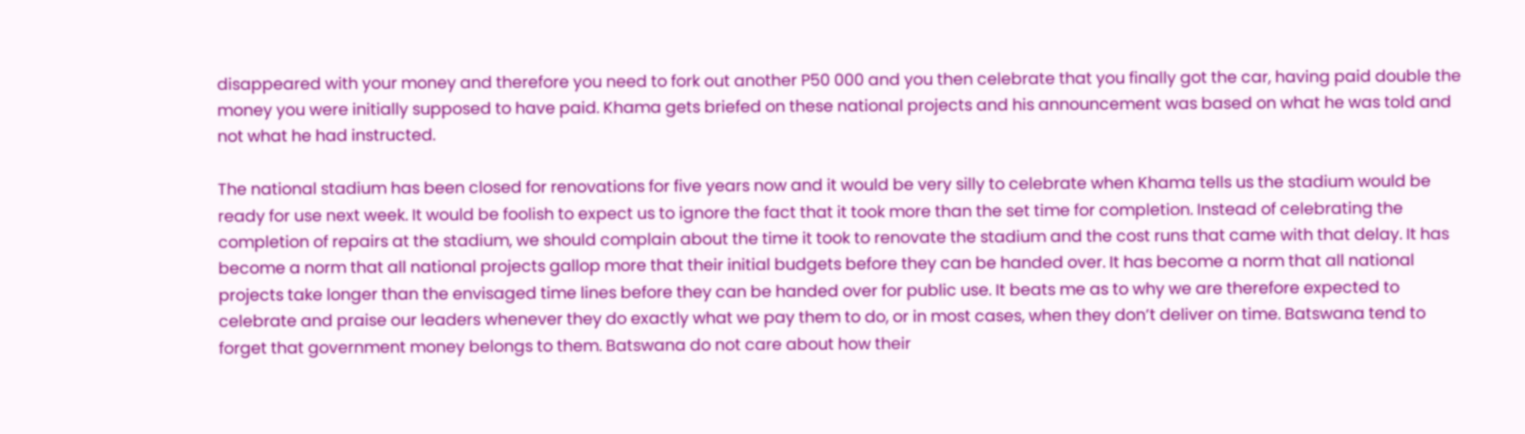disappeared with your money and therefore you need to fork out another P50 000 and you then celebrate that you finally got the car, having paid double the money you were initially supposed to have paid. Khama gets briefed on these national projects and his announcement was based on what he was told and not what he had instructed.

The national stadium has been closed for renovations for five years now and it would be very silly to celebrate when Khama tells us the stadium would be ready for use next week. It would be foolish to expect us to ignore the fact that it took more than the set time for completion. Instead of celebrating the completion of repairs at the stadium, we should complain about the time it took to renovate the stadium and the cost runs that came with that delay. It has become a norm that all national projects gallop more that their initial budgets before they can be handed over. It has become a norm that all national projects take longer than the envisaged time lines before they can be handed over for public use. It beats me as to why we are therefore expected to celebrate and praise our leaders whenever they do exactly what we pay them to do, or in most cases, when they don’t deliver on time. Batswana tend to forget that government money belongs to them. Batswana do not care about how their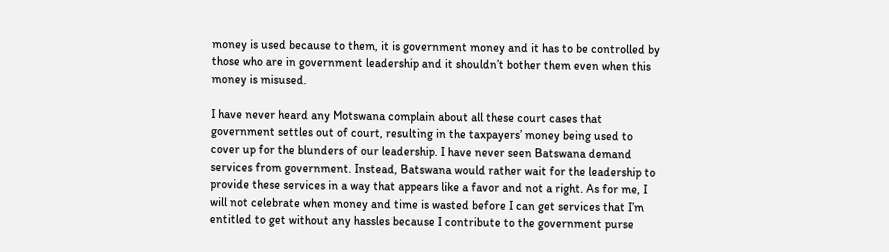money is used because to them, it is government money and it has to be controlled by those who are in government leadership and it shouldn’t bother them even when this money is misused.

I have never heard any Motswana complain about all these court cases that government settles out of court, resulting in the taxpayers’ money being used to cover up for the blunders of our leadership. I have never seen Batswana demand services from government. Instead, Batswana would rather wait for the leadership to provide these services in a way that appears like a favor and not a right. As for me, I will not celebrate when money and time is wasted before I can get services that I’m entitled to get without any hassles because I contribute to the government purse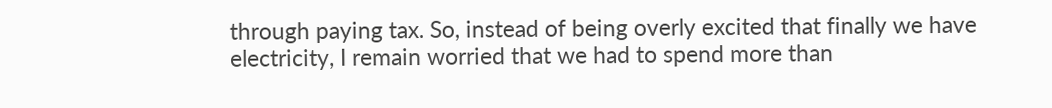through paying tax. So, instead of being overly excited that finally we have electricity, I remain worried that we had to spend more than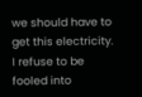we should have to get this electricity. I refuse to be fooled into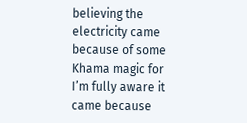believing the electricity came because of some Khama magic for I’m fully aware it came because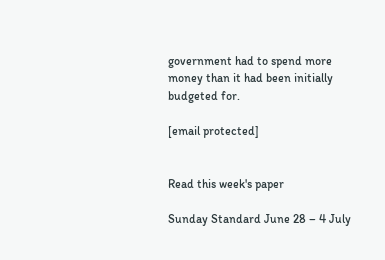government had to spend more money than it had been initially budgeted for.

[email protected]


Read this week's paper

Sunday Standard June 28 – 4 July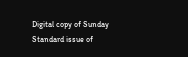Digital copy of Sunday Standard issue of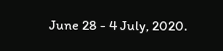June 28 - 4 July, 2020.